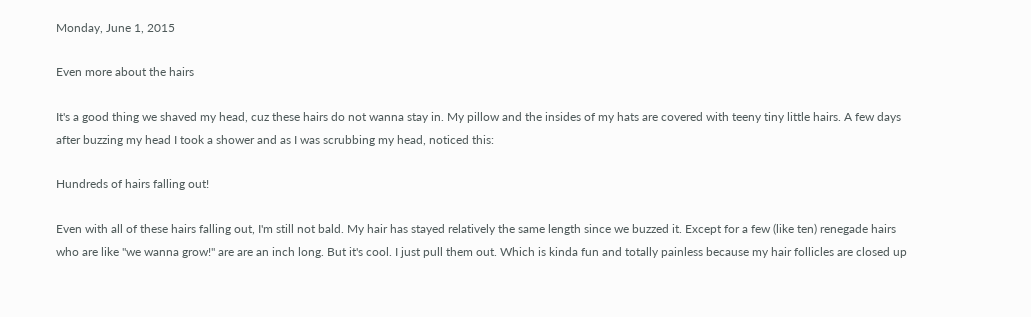Monday, June 1, 2015

Even more about the hairs

It's a good thing we shaved my head, cuz these hairs do not wanna stay in. My pillow and the insides of my hats are covered with teeny tiny little hairs. A few days after buzzing my head I took a shower and as I was scrubbing my head, noticed this:

Hundreds of hairs falling out!

Even with all of these hairs falling out, I'm still not bald. My hair has stayed relatively the same length since we buzzed it. Except for a few (like ten) renegade hairs who are like "we wanna grow!" are are an inch long. But it's cool. I just pull them out. Which is kinda fun and totally painless because my hair follicles are closed up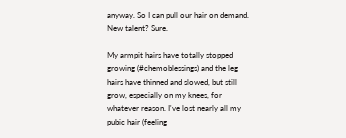anyway. So I can pull our hair on demand. New talent? Sure.

My armpit hairs have totally stopped growing (#chemoblessings) and the leg hairs have thinned and slowed, but still grow, especially on my knees, for whatever reason. I've lost nearly all my pubic hair (feeling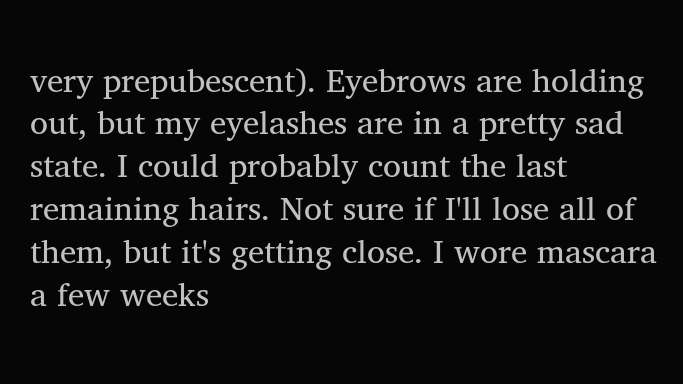very prepubescent). Eyebrows are holding out, but my eyelashes are in a pretty sad state. I could probably count the last remaining hairs. Not sure if I'll lose all of them, but it's getting close. I wore mascara a few weeks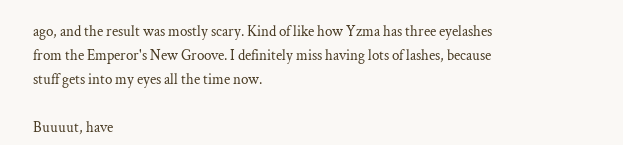ago, and the result was mostly scary. Kind of like how Yzma has three eyelashes from the Emperor's New Groove. I definitely miss having lots of lashes, because stuff gets into my eyes all the time now.

Buuuut, have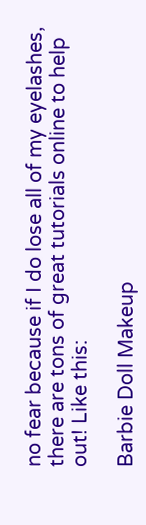no fear because if I do lose all of my eyelashes, there are tons of great tutorials online to help out! Like this:

Barbie Doll Makeup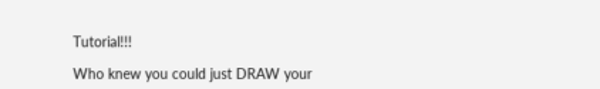Tutorial!!!

Who knew you could just DRAW your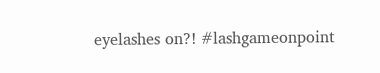eyelashes on?! #lashgameonpoint